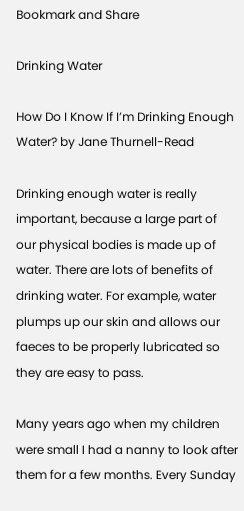Bookmark and Share

Drinking Water

How Do I Know If I’m Drinking Enough Water? by Jane Thurnell-Read

Drinking enough water is really important, because a large part of our physical bodies is made up of water. There are lots of benefits of drinking water. For example, water plumps up our skin and allows our faeces to be properly lubricated so they are easy to pass.

Many years ago when my children were small I had a nanny to look after them for a few months. Every Sunday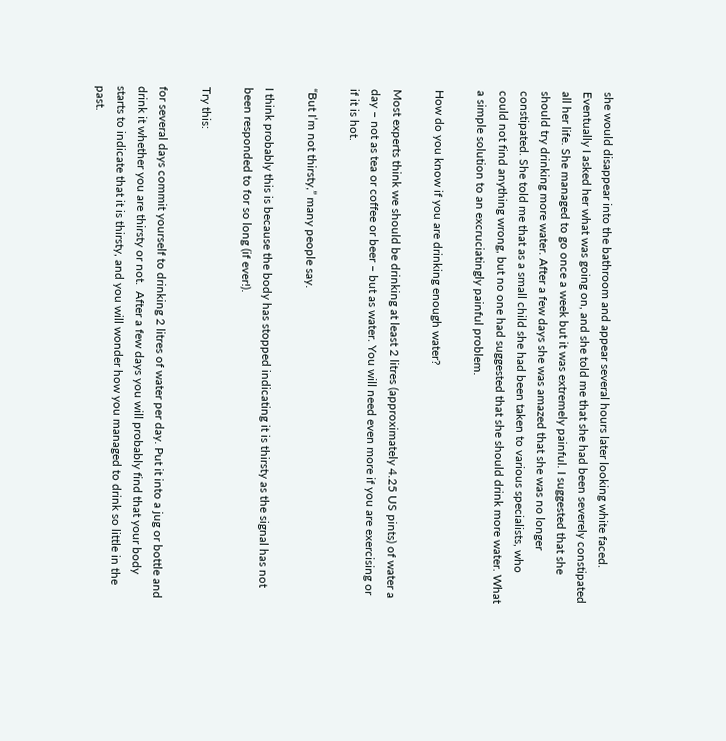she would disappear into the bathroom and appear several hours later looking white faced.  Eventually I asked her what was going on, and she told me that she had been severely constipated all her life. She managed to go once a week but it was extremely painful. I suggested that she should try drinking more water. After a few days she was amazed that she was no longer constipated. She told me that as a small child she had been taken to various specialists, who could not find anything wrong, but no one had suggested that she should drink more water. What a simple solution to an excruciatingly painful problem.

How do you know if you are drinking enough water?

Most experts think we should be drinking at least 2 litres (approximately 4.25 US pints) of water a day – not as tea or coffee or beer – but as water. You will need even more if you are exercising or if it is hot.

“But I’m not thirsty,” many people say.

I think probably this is because the body has stopped indicating it is thirsty as the signal has not been responded to for so long (if ever!).

Try this:

for several days commit yourself to drinking 2 litres of water per day. Put it into a jug or bottle and drink it whether you are thirsty or not.  After a few days you will probably find that your body starts to indicate that it is thirsty, and you will wonder how you managed to drink so little in the past.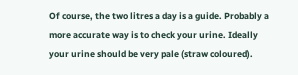Of course, the two litres a day is a guide. Probably a more accurate way is to check your urine. Ideally your urine should be very pale (straw coloured).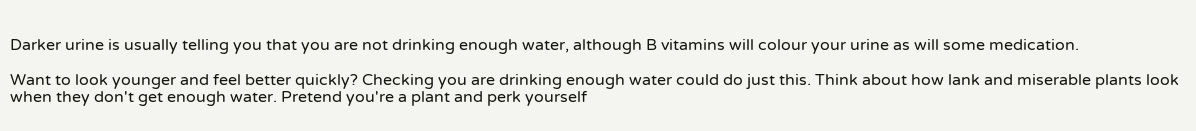Darker urine is usually telling you that you are not drinking enough water, although B vitamins will colour your urine as will some medication.

Want to look younger and feel better quickly? Checking you are drinking enough water could do just this. Think about how lank and miserable plants look when they don't get enough water. Pretend you're a plant and perk yourself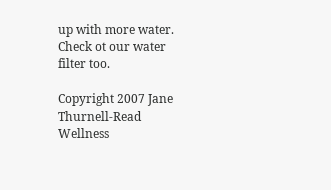up with more water. Check ot our water filter too.

Copyright 2007 Jane Thurnell-Read Wellness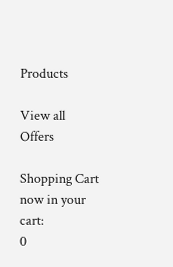Products

View all Offers

Shopping Cart
now in your cart:
0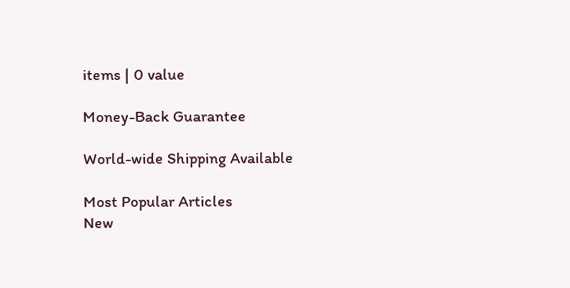items | 0 value

Money-Back Guarantee

World-wide Shipping Available

Most Popular Articles
New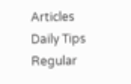Articles
Daily Tips Regular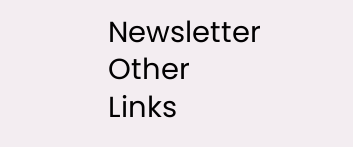Newsletter
Other Links